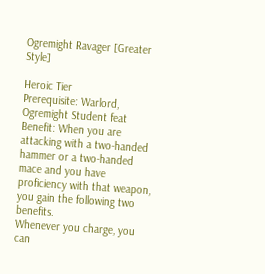Ogremight Ravager [Greater Style]

Heroic Tier
Prerequisite: Warlord, Ogremight Student feat
Benefit: When you are attacking with a two-handed hammer or a two-handed mace and you have proficiency with that weapon, you gain the following two benefits.
Whenever you charge, you can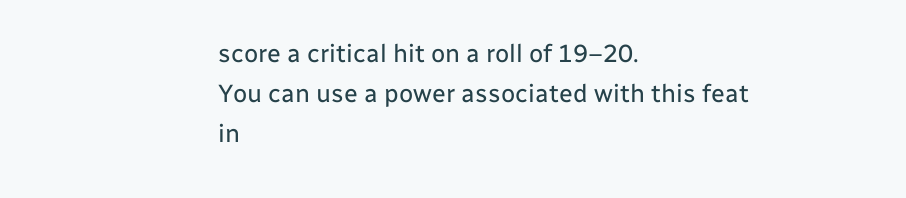score a critical hit on a roll of 19–20.
You can use a power associated with this feat in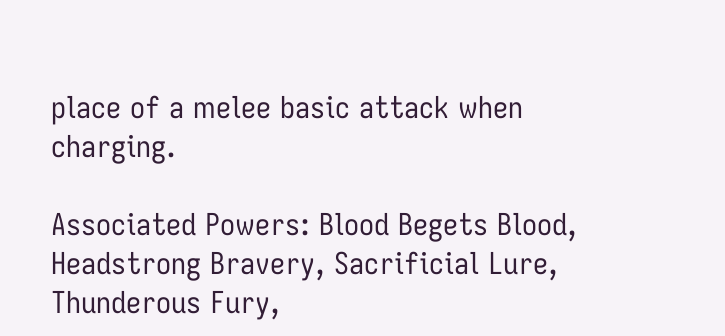place of a melee basic attack when charging.

Associated Powers: Blood Begets Blood, Headstrong Bravery, Sacrificial Lure, Thunderous Fury,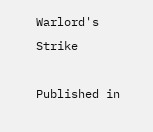Warlord's Strike

Published in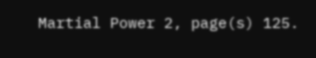Martial Power 2, page(s) 125.